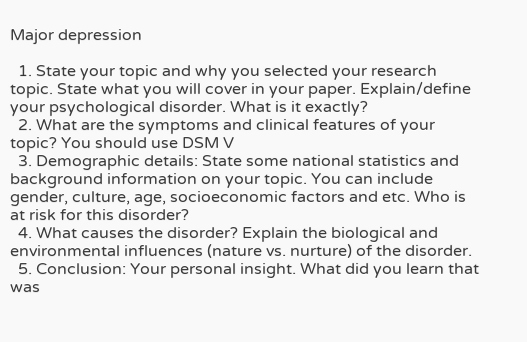Major depression

  1. State your topic and why you selected your research topic. State what you will cover in your paper. Explain/define your psychological disorder. What is it exactly?
  2. What are the symptoms and clinical features of your topic? You should use DSM V
  3. Demographic details: State some national statistics and background information on your topic. You can include gender, culture, age, socioeconomic factors and etc. Who is at risk for this disorder?
  4. What causes the disorder? Explain the biological and environmental influences (nature vs. nurture) of the disorder.
  5. Conclusion: Your personal insight. What did you learn that was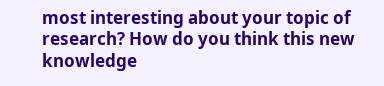most interesting about your topic of research? How do you think this new knowledge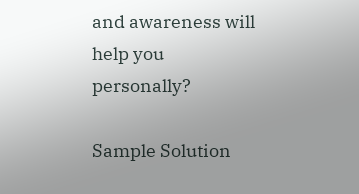and awareness will help you personally?

Sample Solution